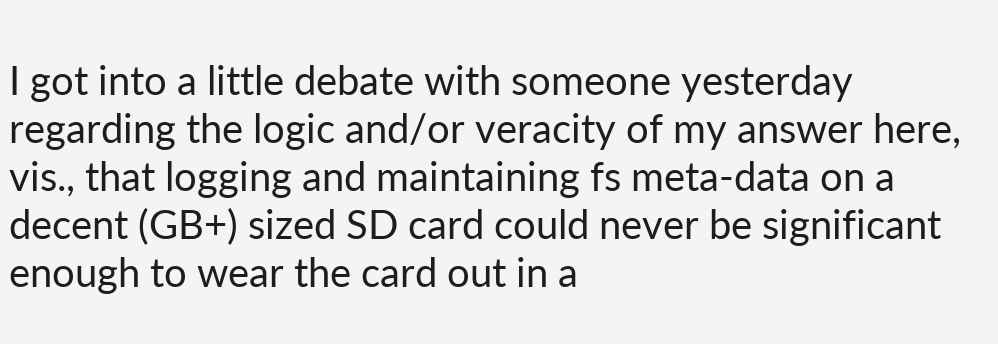I got into a little debate with someone yesterday regarding the logic and/or veracity of my answer here, vis., that logging and maintaining fs meta-data on a decent (GB+) sized SD card could never be significant enough to wear the card out in a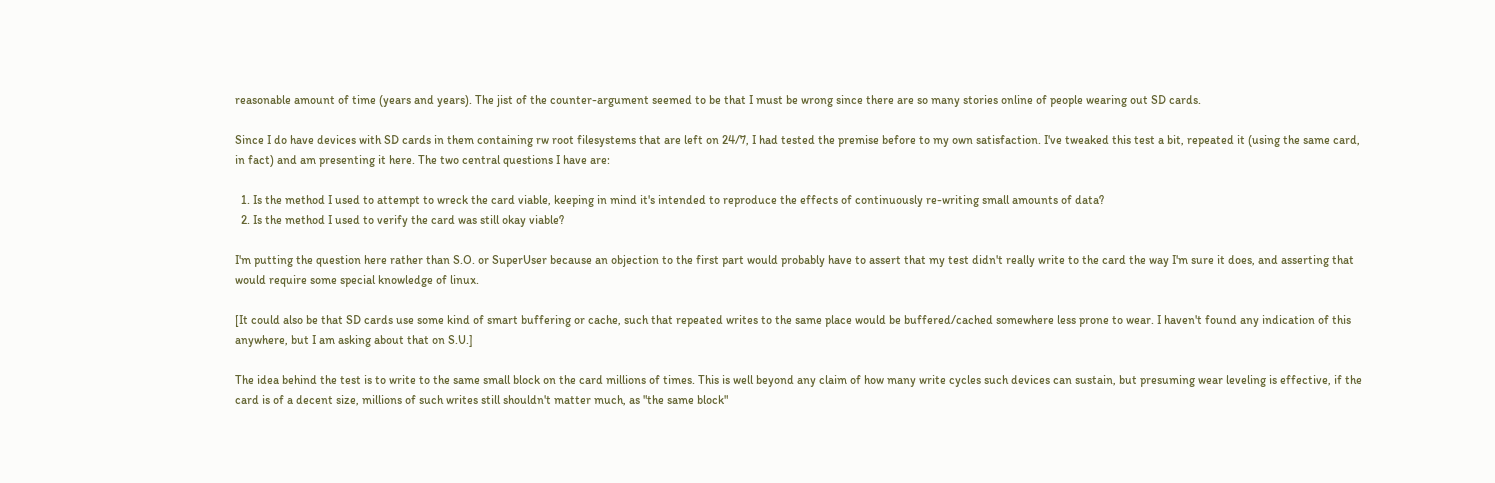reasonable amount of time (years and years). The jist of the counter-argument seemed to be that I must be wrong since there are so many stories online of people wearing out SD cards.

Since I do have devices with SD cards in them containing rw root filesystems that are left on 24/7, I had tested the premise before to my own satisfaction. I've tweaked this test a bit, repeated it (using the same card, in fact) and am presenting it here. The two central questions I have are:

  1. Is the method I used to attempt to wreck the card viable, keeping in mind it's intended to reproduce the effects of continuously re-writing small amounts of data?
  2. Is the method I used to verify the card was still okay viable?

I'm putting the question here rather than S.O. or SuperUser because an objection to the first part would probably have to assert that my test didn't really write to the card the way I'm sure it does, and asserting that would require some special knowledge of linux.

[It could also be that SD cards use some kind of smart buffering or cache, such that repeated writes to the same place would be buffered/cached somewhere less prone to wear. I haven't found any indication of this anywhere, but I am asking about that on S.U.]

The idea behind the test is to write to the same small block on the card millions of times. This is well beyond any claim of how many write cycles such devices can sustain, but presuming wear leveling is effective, if the card is of a decent size, millions of such writes still shouldn't matter much, as "the same block"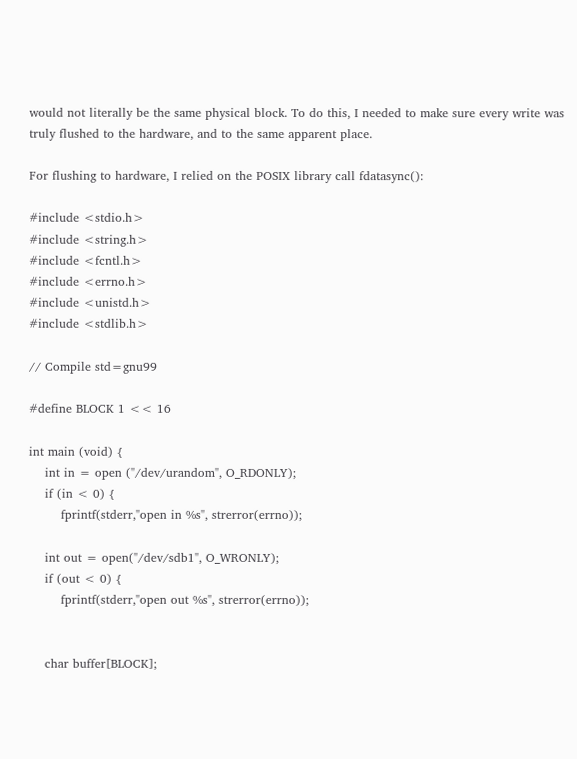would not literally be the same physical block. To do this, I needed to make sure every write was truly flushed to the hardware, and to the same apparent place.

For flushing to hardware, I relied on the POSIX library call fdatasync():

#include <stdio.h>
#include <string.h>
#include <fcntl.h>
#include <errno.h>
#include <unistd.h>
#include <stdlib.h>

// Compile std=gnu99

#define BLOCK 1 << 16

int main (void) {
    int in = open ("/dev/urandom", O_RDONLY);
    if (in < 0) {
        fprintf(stderr,"open in %s", strerror(errno));

    int out = open("/dev/sdb1", O_WRONLY);
    if (out < 0) {
        fprintf(stderr,"open out %s", strerror(errno));


    char buffer[BLOCK];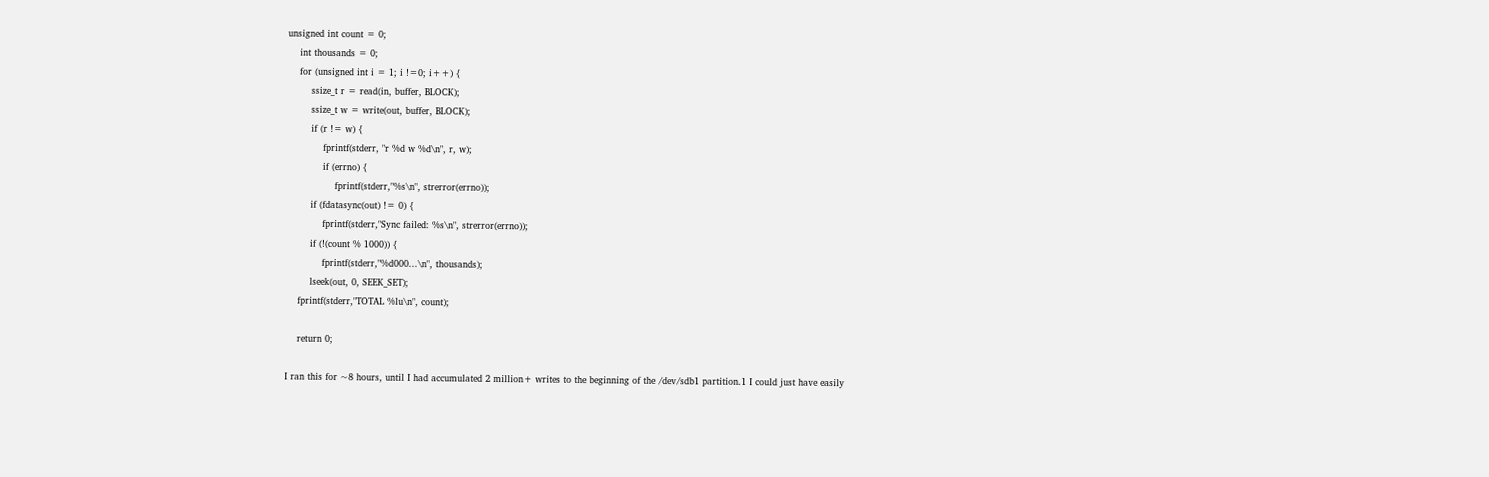unsigned int count = 0;
    int thousands = 0;
    for (unsigned int i = 1; i !=0; i++) {
        ssize_t r = read(in, buffer, BLOCK);
        ssize_t w = write(out, buffer, BLOCK);
        if (r != w) {
            fprintf(stderr, "r %d w %d\n", r, w);
            if (errno) {
                fprintf(stderr,"%s\n", strerror(errno));
        if (fdatasync(out) != 0) {
            fprintf(stderr,"Sync failed: %s\n", strerror(errno));
        if (!(count % 1000)) {
            fprintf(stderr,"%d000...\n", thousands);
        lseek(out, 0, SEEK_SET);
    fprintf(stderr,"TOTAL %lu\n", count);

    return 0;

I ran this for ~8 hours, until I had accumulated 2 million+ writes to the beginning of the /dev/sdb1 partition.1 I could just have easily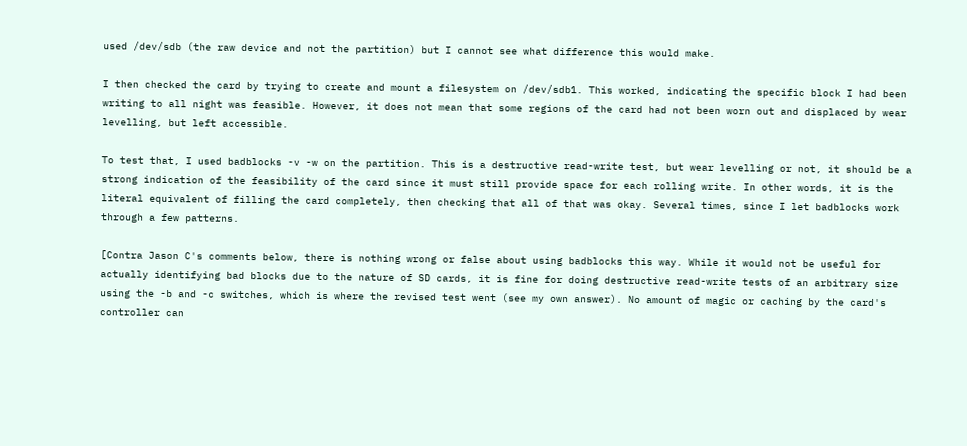used /dev/sdb (the raw device and not the partition) but I cannot see what difference this would make.

I then checked the card by trying to create and mount a filesystem on /dev/sdb1. This worked, indicating the specific block I had been writing to all night was feasible. However, it does not mean that some regions of the card had not been worn out and displaced by wear levelling, but left accessible.

To test that, I used badblocks -v -w on the partition. This is a destructive read-write test, but wear levelling or not, it should be a strong indication of the feasibility of the card since it must still provide space for each rolling write. In other words, it is the literal equivalent of filling the card completely, then checking that all of that was okay. Several times, since I let badblocks work through a few patterns.

[Contra Jason C's comments below, there is nothing wrong or false about using badblocks this way. While it would not be useful for actually identifying bad blocks due to the nature of SD cards, it is fine for doing destructive read-write tests of an arbitrary size using the -b and -c switches, which is where the revised test went (see my own answer). No amount of magic or caching by the card's controller can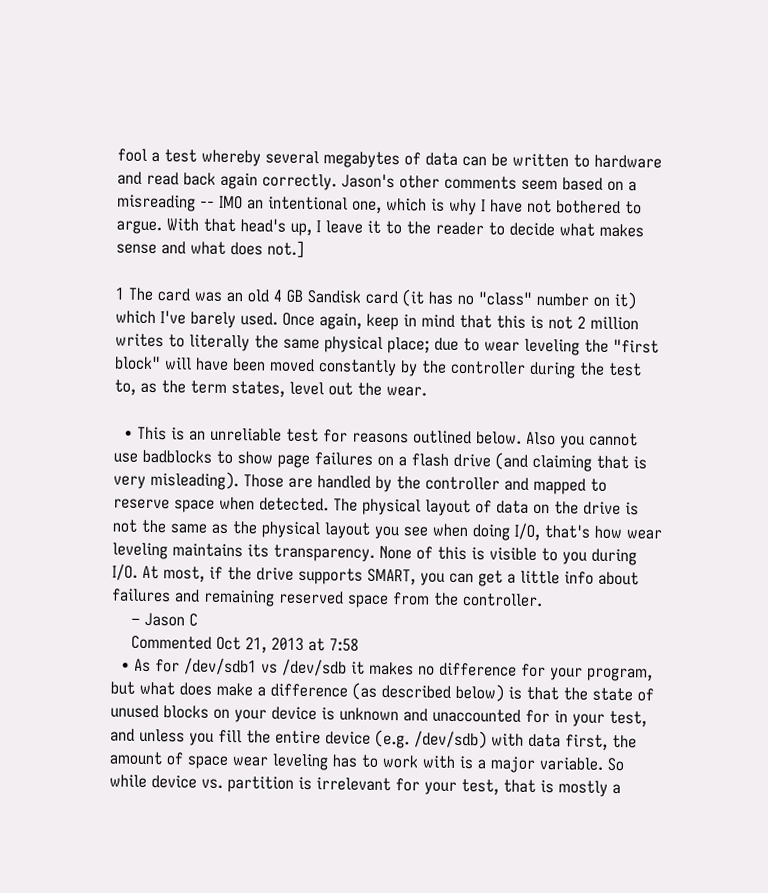fool a test whereby several megabytes of data can be written to hardware and read back again correctly. Jason's other comments seem based on a misreading -- IMO an intentional one, which is why I have not bothered to argue. With that head's up, I leave it to the reader to decide what makes sense and what does not.]

1 The card was an old 4 GB Sandisk card (it has no "class" number on it) which I've barely used. Once again, keep in mind that this is not 2 million writes to literally the same physical place; due to wear leveling the "first block" will have been moved constantly by the controller during the test to, as the term states, level out the wear.

  • This is an unreliable test for reasons outlined below. Also you cannot use badblocks to show page failures on a flash drive (and claiming that is very misleading). Those are handled by the controller and mapped to reserve space when detected. The physical layout of data on the drive is not the same as the physical layout you see when doing I/O, that's how wear leveling maintains its transparency. None of this is visible to you during I/O. At most, if the drive supports SMART, you can get a little info about failures and remaining reserved space from the controller.
    – Jason C
    Commented Oct 21, 2013 at 7:58
  • As for /dev/sdb1 vs /dev/sdb it makes no difference for your program, but what does make a difference (as described below) is that the state of unused blocks on your device is unknown and unaccounted for in your test, and unless you fill the entire device (e.g. /dev/sdb) with data first, the amount of space wear leveling has to work with is a major variable. So while device vs. partition is irrelevant for your test, that is mostly a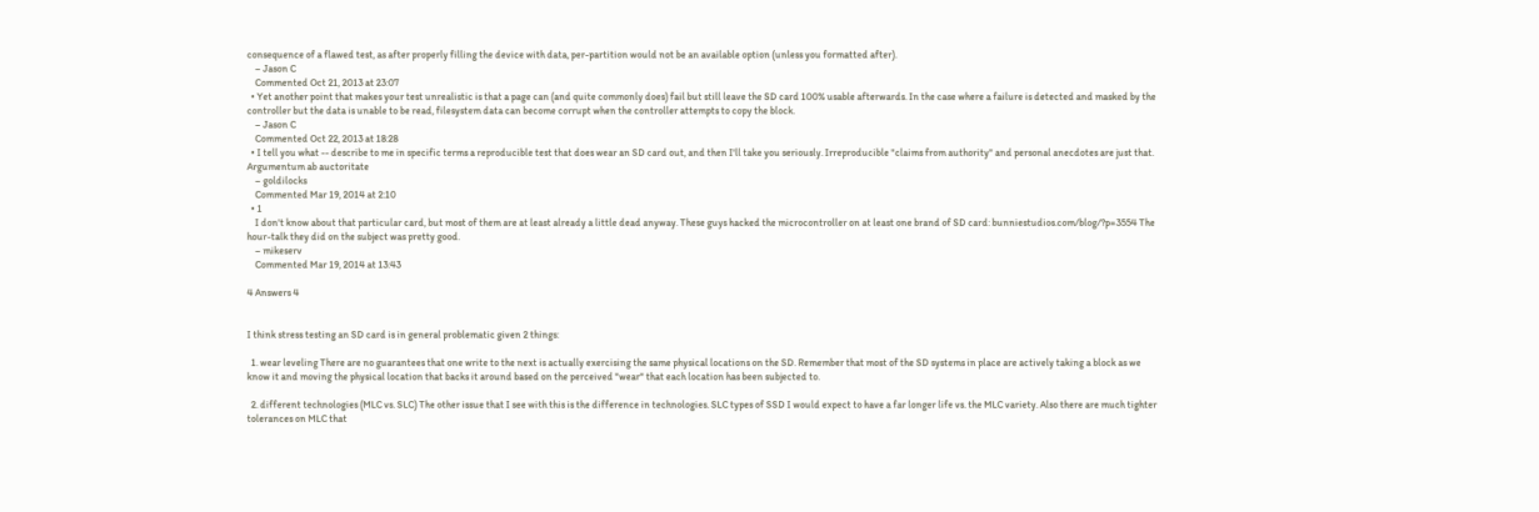consequence of a flawed test, as after properly filling the device with data, per-partition would not be an available option (unless you formatted after).
    – Jason C
    Commented Oct 21, 2013 at 23:07
  • Yet another point that makes your test unrealistic is that a page can (and quite commonly does) fail but still leave the SD card 100% usable afterwards. In the case where a failure is detected and masked by the controller but the data is unable to be read, filesystem data can become corrupt when the controller attempts to copy the block.
    – Jason C
    Commented Oct 22, 2013 at 18:28
  • I tell you what -- describe to me in specific terms a reproducible test that does wear an SD card out, and then I'll take you seriously. Irreproducible "claims from authority" and personal anecdotes are just that. Argumentum ab auctoritate
    – goldilocks
    Commented Mar 19, 2014 at 2:10
  • 1
    I don't know about that particular card, but most of them are at least already a little dead anyway. These guys hacked the microcontroller on at least one brand of SD card: bunniestudios.com/blog/?p=3554 The hour-talk they did on the subject was pretty good.
    – mikeserv
    Commented Mar 19, 2014 at 13:43

4 Answers 4


I think stress testing an SD card is in general problematic given 2 things:

  1. wear leveling There are no guarantees that one write to the next is actually exercising the same physical locations on the SD. Remember that most of the SD systems in place are actively taking a block as we know it and moving the physical location that backs it around based on the perceived "wear" that each location has been subjected to.

  2. different technologies (MLC vs. SLC) The other issue that I see with this is the difference in technologies. SLC types of SSD I would expect to have a far longer life vs. the MLC variety. Also there are much tighter tolerances on MLC that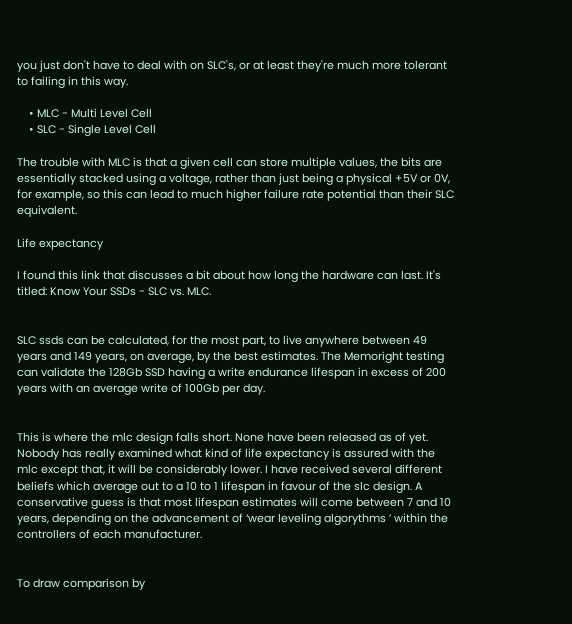you just don't have to deal with on SLC's, or at least they're much more tolerant to failing in this way.

    • MLC - Multi Level Cell
    • SLC - Single Level Cell

The trouble with MLC is that a given cell can store multiple values, the bits are essentially stacked using a voltage, rather than just being a physical +5V or 0V, for example, so this can lead to much higher failure rate potential than their SLC equivalent.

Life expectancy

I found this link that discusses a bit about how long the hardware can last. It's titled: Know Your SSDs - SLC vs. MLC.


SLC ssds can be calculated, for the most part, to live anywhere between 49 years and 149 years, on average, by the best estimates. The Memoright testing can validate the 128Gb SSD having a write endurance lifespan in excess of 200 years with an average write of 100Gb per day.


This is where the mlc design falls short. None have been released as of yet. Nobody has really examined what kind of life expectancy is assured with the mlc except that, it will be considerably lower. I have received several different beliefs which average out to a 10 to 1 lifespan in favour of the slc design. A conservative guess is that most lifespan estimates will come between 7 and 10 years, depending on the advancement of ‘wear leveling algorythms ’ within the controllers of each manufacturer.


To draw comparison by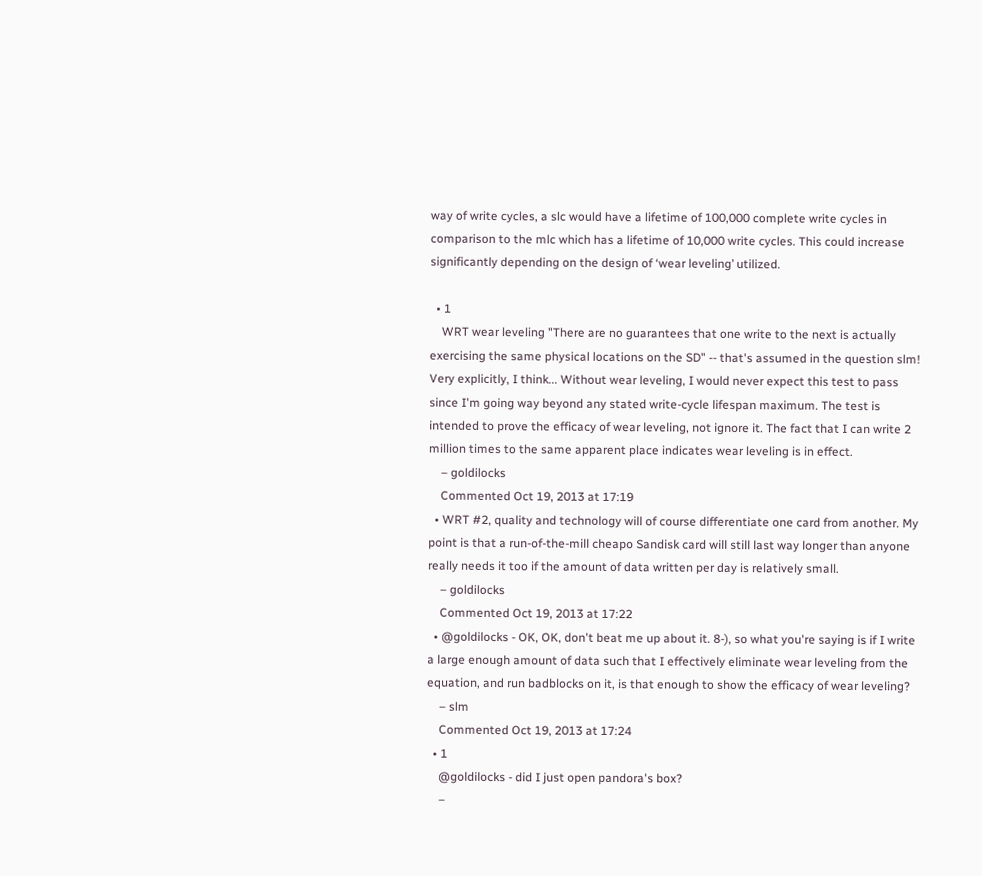way of write cycles, a slc would have a lifetime of 100,000 complete write cycles in comparison to the mlc which has a lifetime of 10,000 write cycles. This could increase significantly depending on the design of ‘wear leveling’ utilized.

  • 1
    WRT wear leveling "There are no guarantees that one write to the next is actually exercising the same physical locations on the SD" -- that's assumed in the question slm! Very explicitly, I think... Without wear leveling, I would never expect this test to pass since I'm going way beyond any stated write-cycle lifespan maximum. The test is intended to prove the efficacy of wear leveling, not ignore it. The fact that I can write 2 million times to the same apparent place indicates wear leveling is in effect.
    – goldilocks
    Commented Oct 19, 2013 at 17:19
  • WRT #2, quality and technology will of course differentiate one card from another. My point is that a run-of-the-mill cheapo Sandisk card will still last way longer than anyone really needs it too if the amount of data written per day is relatively small.
    – goldilocks
    Commented Oct 19, 2013 at 17:22
  • @goldilocks - OK, OK, don't beat me up about it. 8-), so what you're saying is if I write a large enough amount of data such that I effectively eliminate wear leveling from the equation, and run badblocks on it, is that enough to show the efficacy of wear leveling?
    – slm
    Commented Oct 19, 2013 at 17:24
  • 1
    @goldilocks - did I just open pandora's box?
    –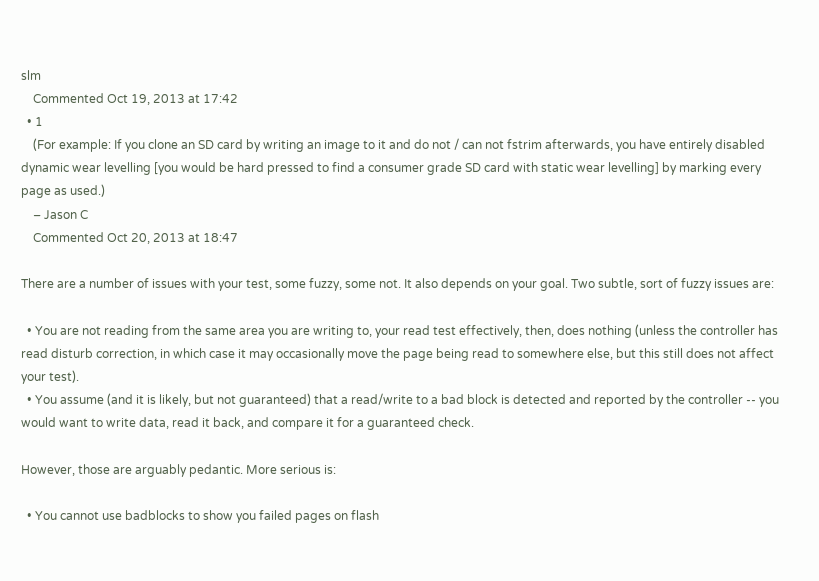slm
    Commented Oct 19, 2013 at 17:42
  • 1
    (For example: If you clone an SD card by writing an image to it and do not / can not fstrim afterwards, you have entirely disabled dynamic wear levelling [you would be hard pressed to find a consumer grade SD card with static wear levelling] by marking every page as used.)
    – Jason C
    Commented Oct 20, 2013 at 18:47

There are a number of issues with your test, some fuzzy, some not. It also depends on your goal. Two subtle, sort of fuzzy issues are:

  • You are not reading from the same area you are writing to, your read test effectively, then, does nothing (unless the controller has read disturb correction, in which case it may occasionally move the page being read to somewhere else, but this still does not affect your test).
  • You assume (and it is likely, but not guaranteed) that a read/write to a bad block is detected and reported by the controller -- you would want to write data, read it back, and compare it for a guaranteed check.

However, those are arguably pedantic. More serious is:

  • You cannot use badblocks to show you failed pages on flash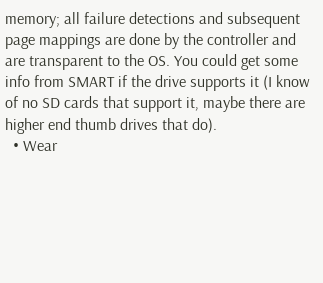memory; all failure detections and subsequent page mappings are done by the controller and are transparent to the OS. You could get some info from SMART if the drive supports it (I know of no SD cards that support it, maybe there are higher end thumb drives that do).
  • Wear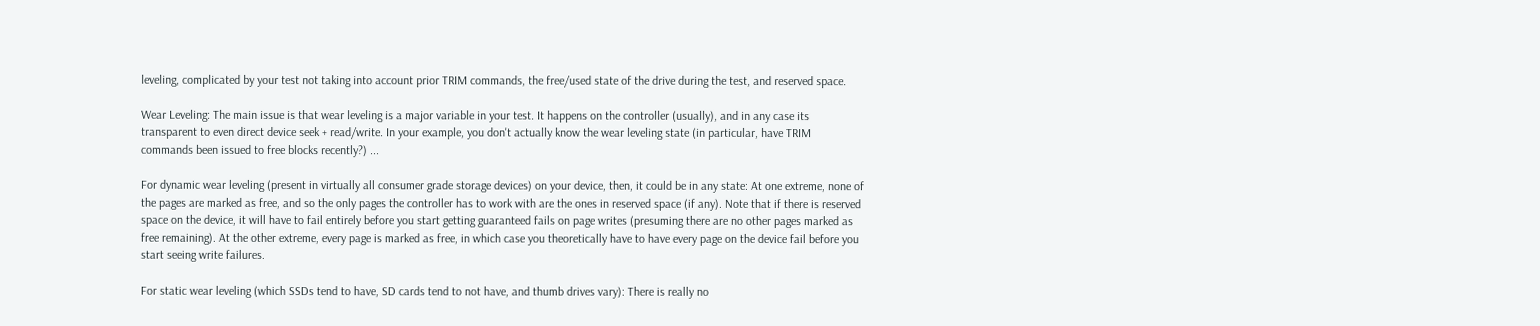leveling, complicated by your test not taking into account prior TRIM commands, the free/used state of the drive during the test, and reserved space.

Wear Leveling: The main issue is that wear leveling is a major variable in your test. It happens on the controller (usually), and in any case its transparent to even direct device seek + read/write. In your example, you don't actually know the wear leveling state (in particular, have TRIM commands been issued to free blocks recently?) ...

For dynamic wear leveling (present in virtually all consumer grade storage devices) on your device, then, it could be in any state: At one extreme, none of the pages are marked as free, and so the only pages the controller has to work with are the ones in reserved space (if any). Note that if there is reserved space on the device, it will have to fail entirely before you start getting guaranteed fails on page writes (presuming there are no other pages marked as free remaining). At the other extreme, every page is marked as free, in which case you theoretically have to have every page on the device fail before you start seeing write failures.

For static wear leveling (which SSDs tend to have, SD cards tend to not have, and thumb drives vary): There is really no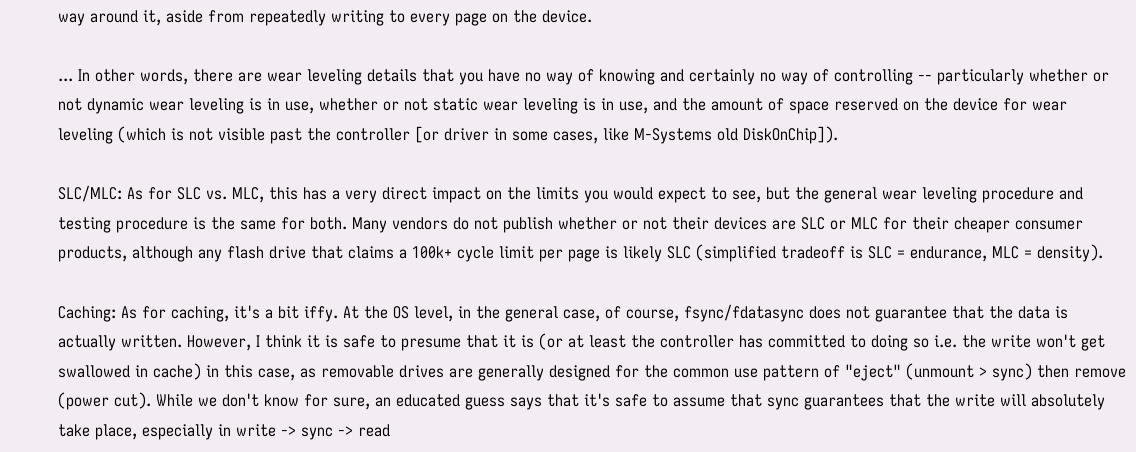way around it, aside from repeatedly writing to every page on the device.

... In other words, there are wear leveling details that you have no way of knowing and certainly no way of controlling -- particularly whether or not dynamic wear leveling is in use, whether or not static wear leveling is in use, and the amount of space reserved on the device for wear leveling (which is not visible past the controller [or driver in some cases, like M-Systems old DiskOnChip]).

SLC/MLC: As for SLC vs. MLC, this has a very direct impact on the limits you would expect to see, but the general wear leveling procedure and testing procedure is the same for both. Many vendors do not publish whether or not their devices are SLC or MLC for their cheaper consumer products, although any flash drive that claims a 100k+ cycle limit per page is likely SLC (simplified tradeoff is SLC = endurance, MLC = density).

Caching: As for caching, it's a bit iffy. At the OS level, in the general case, of course, fsync/fdatasync does not guarantee that the data is actually written. However, I think it is safe to presume that it is (or at least the controller has committed to doing so i.e. the write won't get swallowed in cache) in this case, as removable drives are generally designed for the common use pattern of "eject" (unmount > sync) then remove (power cut). While we don't know for sure, an educated guess says that it's safe to assume that sync guarantees that the write will absolutely take place, especially in write -> sync -> read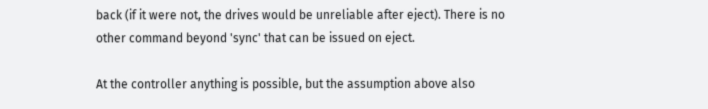back (if it were not, the drives would be unreliable after eject). There is no other command beyond 'sync' that can be issued on eject.

At the controller anything is possible, but the assumption above also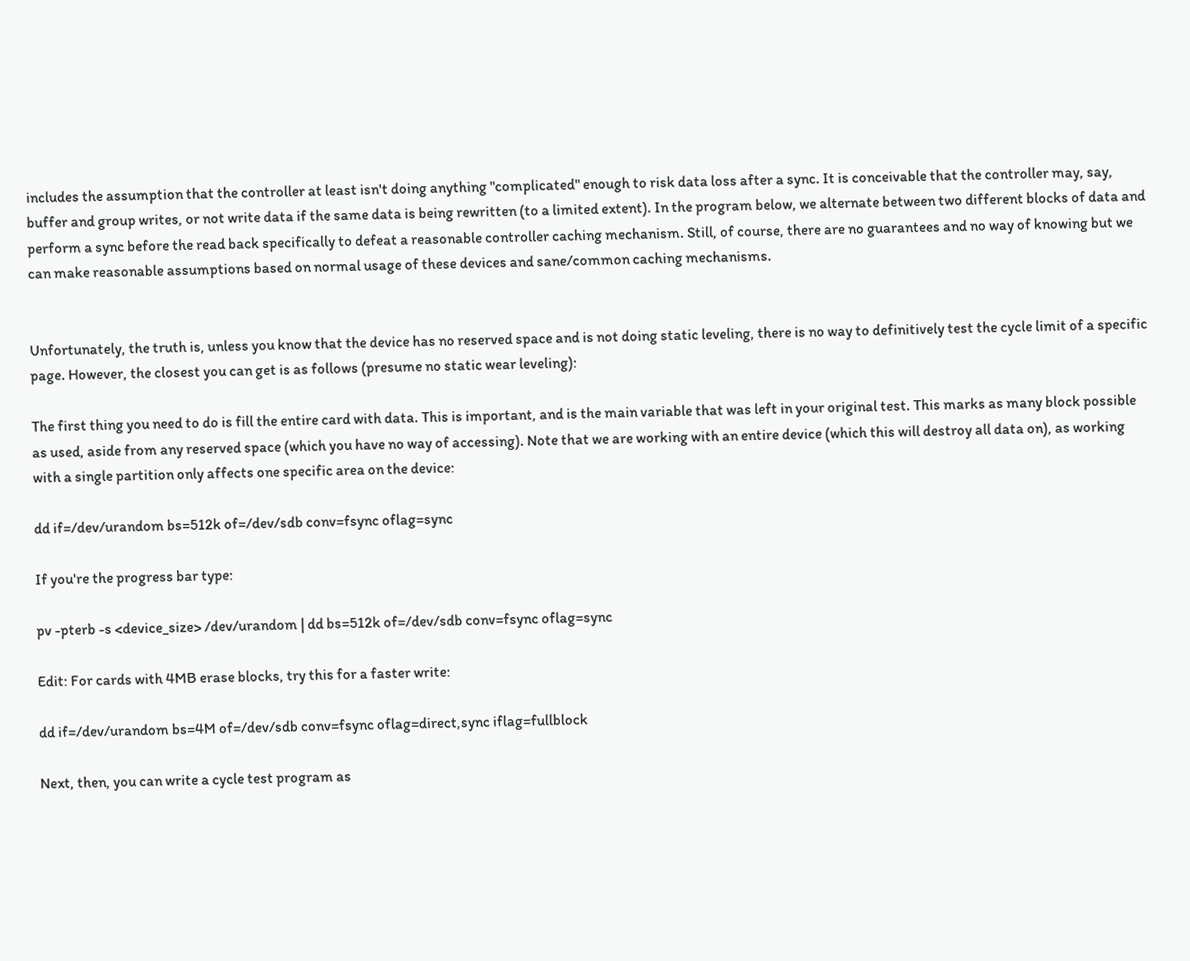includes the assumption that the controller at least isn't doing anything "complicated" enough to risk data loss after a sync. It is conceivable that the controller may, say, buffer and group writes, or not write data if the same data is being rewritten (to a limited extent). In the program below, we alternate between two different blocks of data and perform a sync before the read back specifically to defeat a reasonable controller caching mechanism. Still, of course, there are no guarantees and no way of knowing but we can make reasonable assumptions based on normal usage of these devices and sane/common caching mechanisms.


Unfortunately, the truth is, unless you know that the device has no reserved space and is not doing static leveling, there is no way to definitively test the cycle limit of a specific page. However, the closest you can get is as follows (presume no static wear leveling):

The first thing you need to do is fill the entire card with data. This is important, and is the main variable that was left in your original test. This marks as many block possible as used, aside from any reserved space (which you have no way of accessing). Note that we are working with an entire device (which this will destroy all data on), as working with a single partition only affects one specific area on the device:

dd if=/dev/urandom bs=512k of=/dev/sdb conv=fsync oflag=sync

If you're the progress bar type:

pv -pterb -s <device_size> /dev/urandom | dd bs=512k of=/dev/sdb conv=fsync oflag=sync

Edit: For cards with 4MB erase blocks, try this for a faster write:

dd if=/dev/urandom bs=4M of=/dev/sdb conv=fsync oflag=direct,sync iflag=fullblock

Next, then, you can write a cycle test program as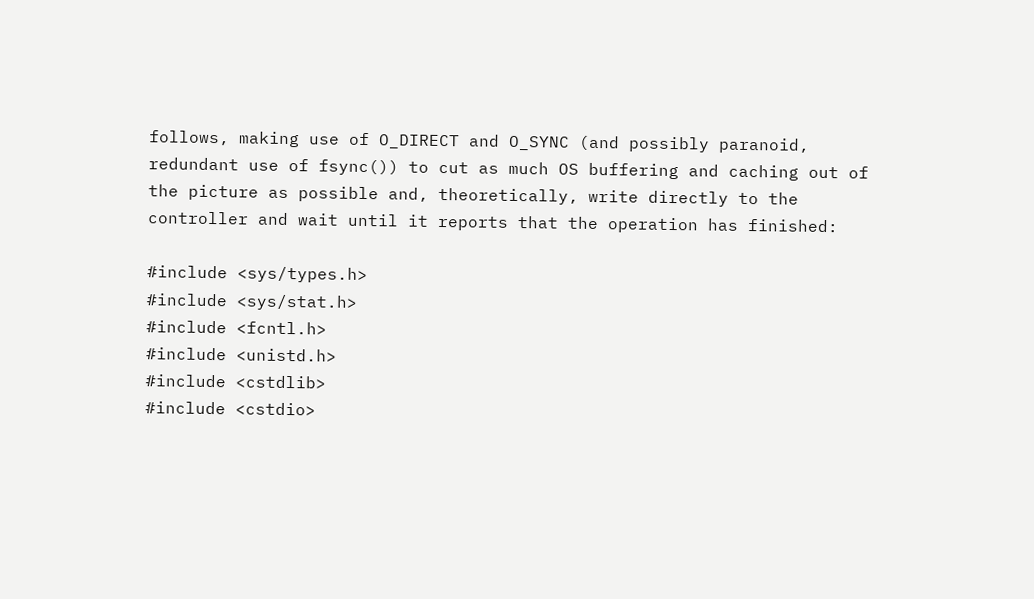follows, making use of O_DIRECT and O_SYNC (and possibly paranoid, redundant use of fsync()) to cut as much OS buffering and caching out of the picture as possible and, theoretically, write directly to the controller and wait until it reports that the operation has finished:

#include <sys/types.h>
#include <sys/stat.h>
#include <fcntl.h>
#include <unistd.h>
#include <cstdlib>
#include <cstdio>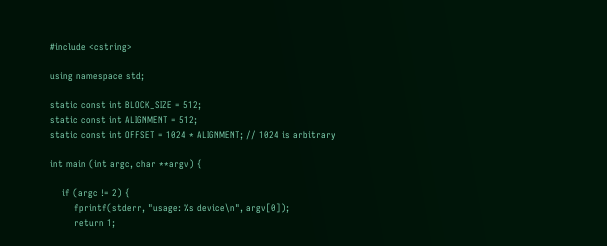#include <cstring>

using namespace std;

static const int BLOCK_SIZE = 512;
static const int ALIGNMENT = 512;
static const int OFFSET = 1024 * ALIGNMENT; // 1024 is arbitrary

int main (int argc, char **argv) {

    if (argc != 2) {
        fprintf(stderr, "usage: %s device\n", argv[0]);
        return 1;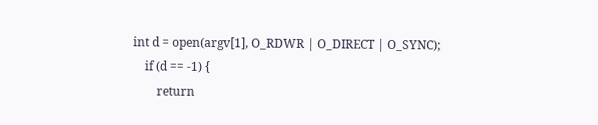int d = open(argv[1], O_RDWR | O_DIRECT | O_SYNC);
    if (d == -1) {
        return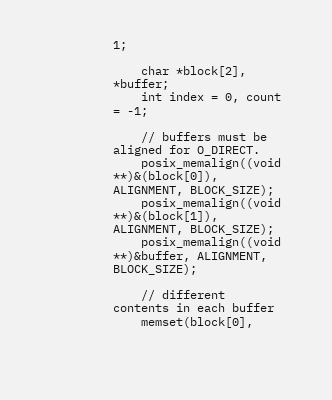1;

    char *block[2], *buffer;
    int index = 0, count = -1;

    // buffers must be aligned for O_DIRECT.
    posix_memalign((void **)&(block[0]), ALIGNMENT, BLOCK_SIZE);
    posix_memalign((void **)&(block[1]), ALIGNMENT, BLOCK_SIZE);
    posix_memalign((void **)&buffer, ALIGNMENT, BLOCK_SIZE);

    // different contents in each buffer
    memset(block[0],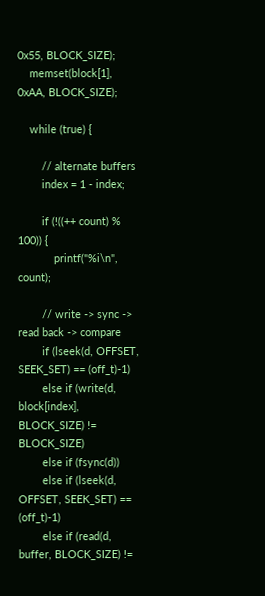0x55, BLOCK_SIZE);
    memset(block[1], 0xAA, BLOCK_SIZE);

    while (true) {

        // alternate buffers
        index = 1 - index;

        if (!((++ count) % 100)) {
            printf("%i\n", count);

        // write -> sync -> read back -> compare
        if (lseek(d, OFFSET, SEEK_SET) == (off_t)-1)
        else if (write(d, block[index], BLOCK_SIZE) != BLOCK_SIZE)
        else if (fsync(d))
        else if (lseek(d, OFFSET, SEEK_SET) == (off_t)-1)
        else if (read(d, buffer, BLOCK_SIZE) !=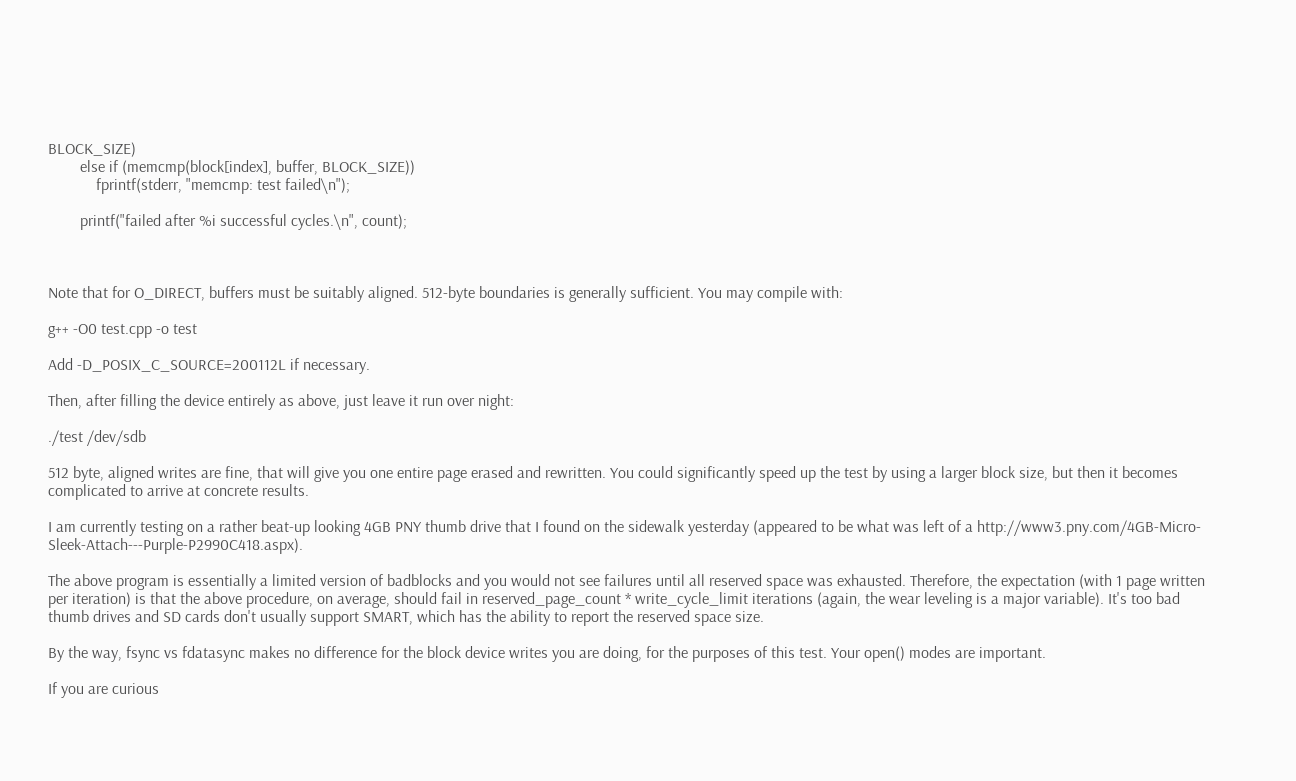BLOCK_SIZE)
        else if (memcmp(block[index], buffer, BLOCK_SIZE))
            fprintf(stderr, "memcmp: test failed\n");

        printf("failed after %i successful cycles.\n", count);



Note that for O_DIRECT, buffers must be suitably aligned. 512-byte boundaries is generally sufficient. You may compile with:

g++ -O0 test.cpp -o test

Add -D_POSIX_C_SOURCE=200112L if necessary.

Then, after filling the device entirely as above, just leave it run over night:

./test /dev/sdb

512 byte, aligned writes are fine, that will give you one entire page erased and rewritten. You could significantly speed up the test by using a larger block size, but then it becomes complicated to arrive at concrete results.

I am currently testing on a rather beat-up looking 4GB PNY thumb drive that I found on the sidewalk yesterday (appeared to be what was left of a http://www3.pny.com/4GB-Micro-Sleek-Attach---Purple-P2990C418.aspx).

The above program is essentially a limited version of badblocks and you would not see failures until all reserved space was exhausted. Therefore, the expectation (with 1 page written per iteration) is that the above procedure, on average, should fail in reserved_page_count * write_cycle_limit iterations (again, the wear leveling is a major variable). It's too bad thumb drives and SD cards don't usually support SMART, which has the ability to report the reserved space size.

By the way, fsync vs fdatasync makes no difference for the block device writes you are doing, for the purposes of this test. Your open() modes are important.

If you are curious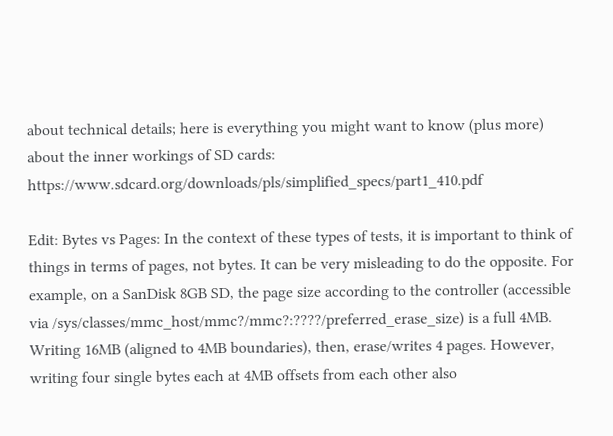about technical details; here is everything you might want to know (plus more) about the inner workings of SD cards: https://www.sdcard.org/downloads/pls/simplified_specs/part1_410.pdf

Edit: Bytes vs Pages: In the context of these types of tests, it is important to think of things in terms of pages, not bytes. It can be very misleading to do the opposite. For example, on a SanDisk 8GB SD, the page size according to the controller (accessible via /sys/classes/mmc_host/mmc?/mmc?:????/preferred_erase_size) is a full 4MB. Writing 16MB (aligned to 4MB boundaries), then, erase/writes 4 pages. However, writing four single bytes each at 4MB offsets from each other also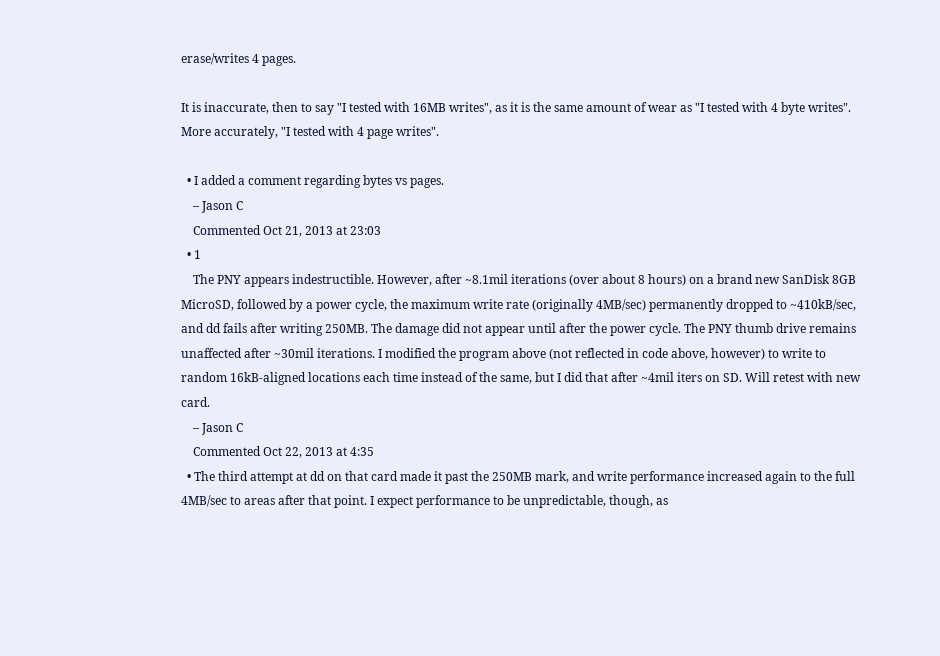erase/writes 4 pages.

It is inaccurate, then to say "I tested with 16MB writes", as it is the same amount of wear as "I tested with 4 byte writes". More accurately, "I tested with 4 page writes".

  • I added a comment regarding bytes vs pages.
    – Jason C
    Commented Oct 21, 2013 at 23:03
  • 1
    The PNY appears indestructible. However, after ~8.1mil iterations (over about 8 hours) on a brand new SanDisk 8GB MicroSD, followed by a power cycle, the maximum write rate (originally 4MB/sec) permanently dropped to ~410kB/sec, and dd fails after writing 250MB. The damage did not appear until after the power cycle. The PNY thumb drive remains unaffected after ~30mil iterations. I modified the program above (not reflected in code above, however) to write to random 16kB-aligned locations each time instead of the same, but I did that after ~4mil iters on SD. Will retest with new card.
    – Jason C
    Commented Oct 22, 2013 at 4:35
  • The third attempt at dd on that card made it past the 250MB mark, and write performance increased again to the full 4MB/sec to areas after that point. I expect performance to be unpredictable, though, as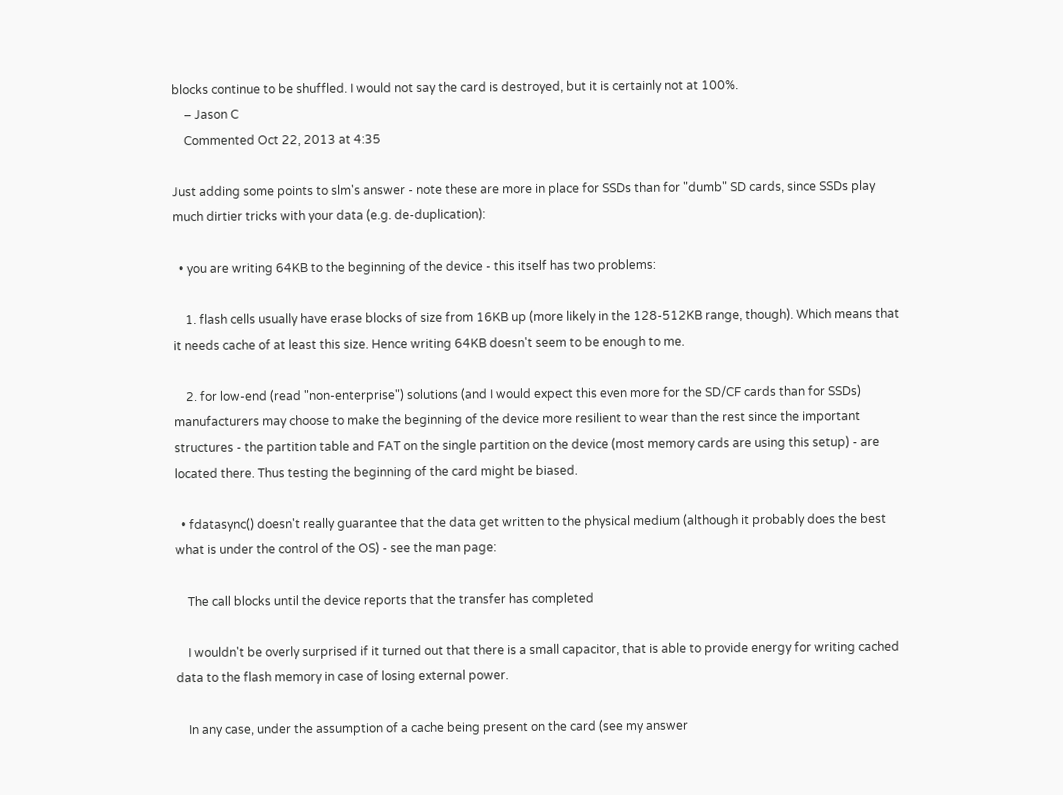blocks continue to be shuffled. I would not say the card is destroyed, but it is certainly not at 100%.
    – Jason C
    Commented Oct 22, 2013 at 4:35

Just adding some points to slm's answer - note these are more in place for SSDs than for "dumb" SD cards, since SSDs play much dirtier tricks with your data (e.g. de-duplication):

  • you are writing 64KB to the beginning of the device - this itself has two problems:

    1. flash cells usually have erase blocks of size from 16KB up (more likely in the 128-512KB range, though). Which means that it needs cache of at least this size. Hence writing 64KB doesn't seem to be enough to me.

    2. for low-end (read "non-enterprise") solutions (and I would expect this even more for the SD/CF cards than for SSDs) manufacturers may choose to make the beginning of the device more resilient to wear than the rest since the important structures - the partition table and FAT on the single partition on the device (most memory cards are using this setup) - are located there. Thus testing the beginning of the card might be biased.

  • fdatasync() doesn't really guarantee that the data get written to the physical medium (although it probably does the best what is under the control of the OS) - see the man page:

    The call blocks until the device reports that the transfer has completed

    I wouldn't be overly surprised if it turned out that there is a small capacitor, that is able to provide energy for writing cached data to the flash memory in case of losing external power.

    In any case, under the assumption of a cache being present on the card (see my answer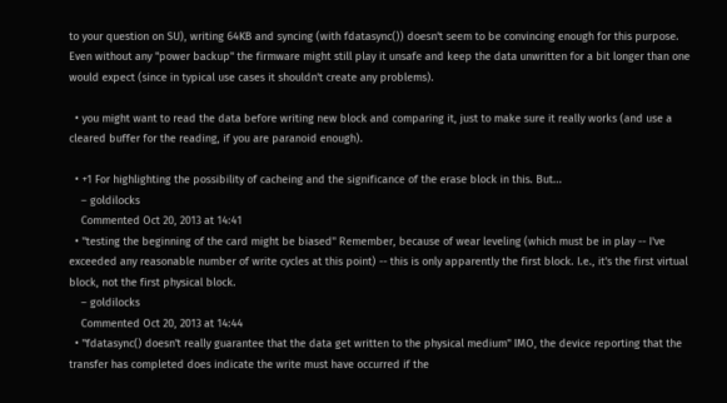to your question on SU), writing 64KB and syncing (with fdatasync()) doesn't seem to be convincing enough for this purpose. Even without any "power backup" the firmware might still play it unsafe and keep the data unwritten for a bit longer than one would expect (since in typical use cases it shouldn't create any problems).

  • you might want to read the data before writing new block and comparing it, just to make sure it really works (and use a cleared buffer for the reading, if you are paranoid enough).

  • +1 For highlighting the possibility of cacheing and the significance of the erase block in this. But...
    – goldilocks
    Commented Oct 20, 2013 at 14:41
  • "testing the beginning of the card might be biased" Remember, because of wear leveling (which must be in play -- I've exceeded any reasonable number of write cycles at this point) -- this is only apparently the first block. I.e., it's the first virtual block, not the first physical block.
    – goldilocks
    Commented Oct 20, 2013 at 14:44
  • "fdatasync() doesn't really guarantee that the data get written to the physical medium" IMO, the device reporting that the transfer has completed does indicate the write must have occurred if the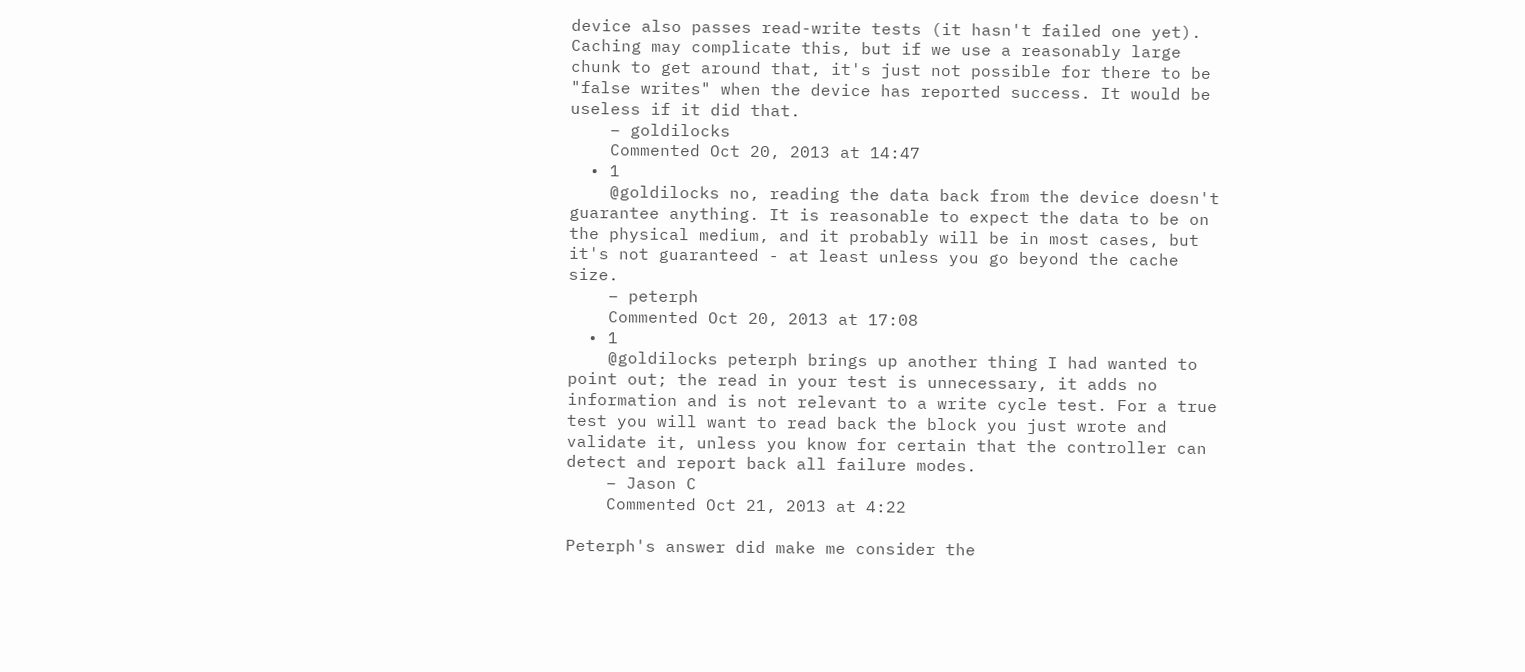device also passes read-write tests (it hasn't failed one yet). Caching may complicate this, but if we use a reasonably large chunk to get around that, it's just not possible for there to be "false writes" when the device has reported success. It would be useless if it did that.
    – goldilocks
    Commented Oct 20, 2013 at 14:47
  • 1
    @goldilocks no, reading the data back from the device doesn't guarantee anything. It is reasonable to expect the data to be on the physical medium, and it probably will be in most cases, but it's not guaranteed - at least unless you go beyond the cache size.
    – peterph
    Commented Oct 20, 2013 at 17:08
  • 1
    @goldilocks peterph brings up another thing I had wanted to point out; the read in your test is unnecessary, it adds no information and is not relevant to a write cycle test. For a true test you will want to read back the block you just wrote and validate it, unless you know for certain that the controller can detect and report back all failure modes.
    – Jason C
    Commented Oct 21, 2013 at 4:22

Peterph's answer did make me consider the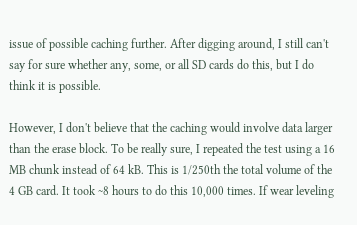issue of possible caching further. After digging around, I still can't say for sure whether any, some, or all SD cards do this, but I do think it is possible.

However, I don't believe that the caching would involve data larger than the erase block. To be really sure, I repeated the test using a 16 MB chunk instead of 64 kB. This is 1/250th the total volume of the 4 GB card. It took ~8 hours to do this 10,000 times. If wear leveling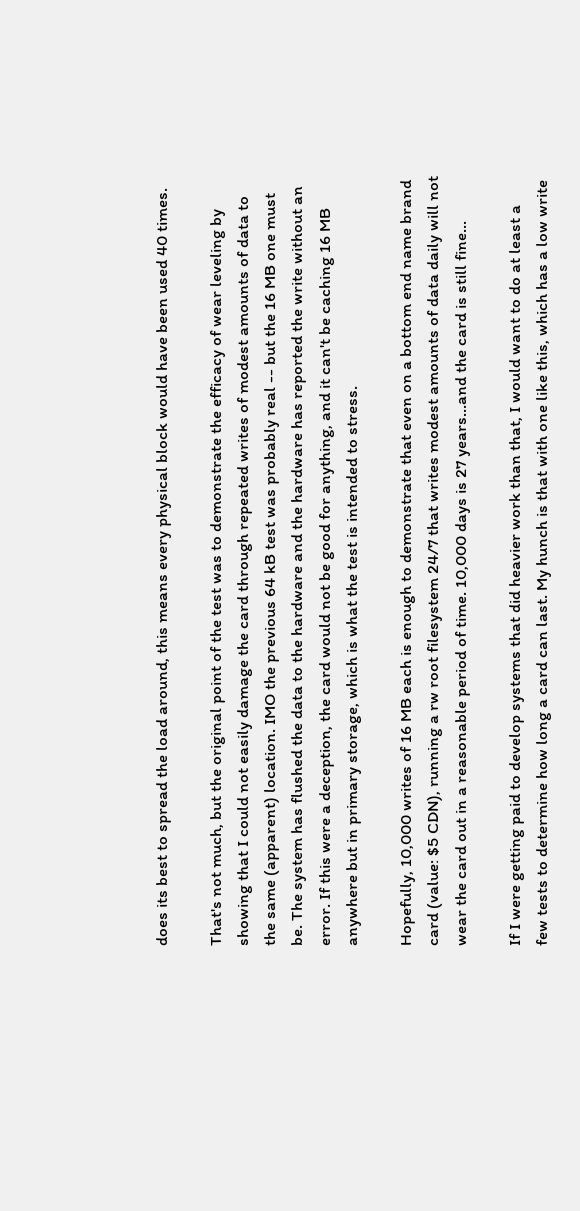does its best to spread the load around, this means every physical block would have been used 40 times.

That's not much, but the original point of the test was to demonstrate the efficacy of wear leveling by showing that I could not easily damage the card through repeated writes of modest amounts of data to the same (apparent) location. IMO the previous 64 kB test was probably real -- but the 16 MB one must be. The system has flushed the data to the hardware and the hardware has reported the write without an error. If this were a deception, the card would not be good for anything, and it can't be caching 16 MB anywhere but in primary storage, which is what the test is intended to stress.

Hopefully, 10,000 writes of 16 MB each is enough to demonstrate that even on a bottom end name brand card (value: $5 CDN), running a rw root filesystem 24/7 that writes modest amounts of data daily will not wear the card out in a reasonable period of time. 10,000 days is 27 years...and the card is still fine...

If I were getting paid to develop systems that did heavier work than that, I would want to do at least a few tests to determine how long a card can last. My hunch is that with one like this, which has a low write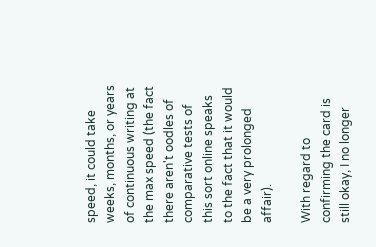speed, it could take weeks, months, or years of continuous writing at the max speed (the fact there aren't oodles of comparative tests of this sort online speaks to the fact that it would be a very prolonged affair).

With regard to confirming the card is still okay, I no longer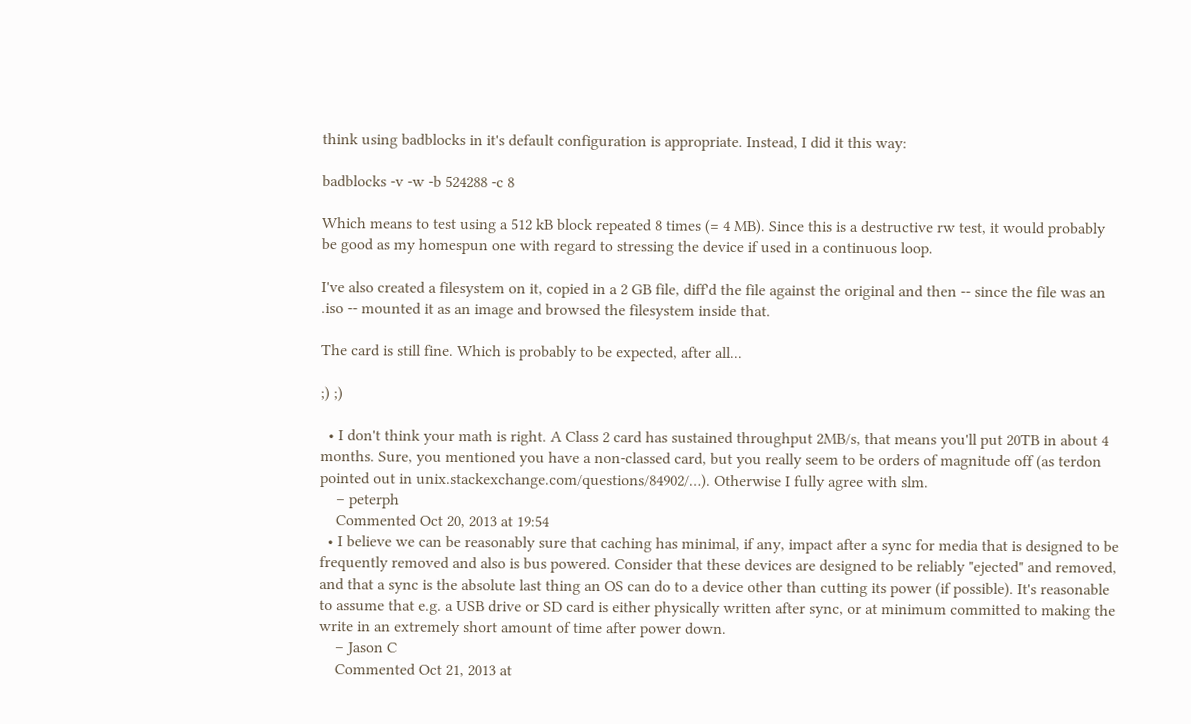think using badblocks in it's default configuration is appropriate. Instead, I did it this way:

badblocks -v -w -b 524288 -c 8

Which means to test using a 512 kB block repeated 8 times (= 4 MB). Since this is a destructive rw test, it would probably be good as my homespun one with regard to stressing the device if used in a continuous loop.

I've also created a filesystem on it, copied in a 2 GB file, diff'd the file against the original and then -- since the file was an .iso -- mounted it as an image and browsed the filesystem inside that.

The card is still fine. Which is probably to be expected, after all...

;) ;)

  • I don't think your math is right. A Class 2 card has sustained throughput 2MB/s, that means you'll put 20TB in about 4 months. Sure, you mentioned you have a non-classed card, but you really seem to be orders of magnitude off (as terdon pointed out in unix.stackexchange.com/questions/84902/…). Otherwise I fully agree with slm.
    – peterph
    Commented Oct 20, 2013 at 19:54
  • I believe we can be reasonably sure that caching has minimal, if any, impact after a sync for media that is designed to be frequently removed and also is bus powered. Consider that these devices are designed to be reliably "ejected" and removed, and that a sync is the absolute last thing an OS can do to a device other than cutting its power (if possible). It's reasonable to assume that e.g. a USB drive or SD card is either physically written after sync, or at minimum committed to making the write in an extremely short amount of time after power down.
    – Jason C
    Commented Oct 21, 2013 at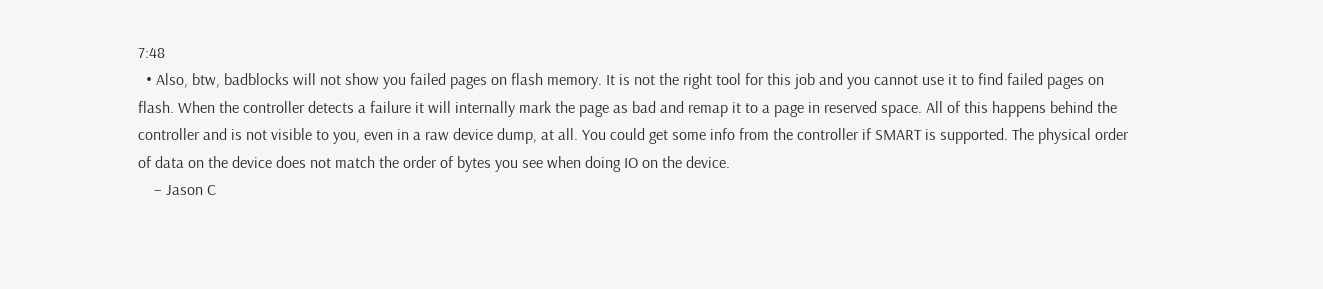7:48
  • Also, btw, badblocks will not show you failed pages on flash memory. It is not the right tool for this job and you cannot use it to find failed pages on flash. When the controller detects a failure it will internally mark the page as bad and remap it to a page in reserved space. All of this happens behind the controller and is not visible to you, even in a raw device dump, at all. You could get some info from the controller if SMART is supported. The physical order of data on the device does not match the order of bytes you see when doing IO on the device.
    – Jason C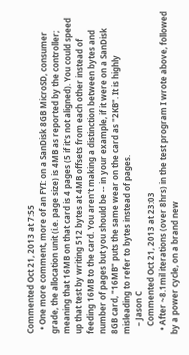Commented Oct 21, 2013 at 7:55
  • One more comment, more of an FYI: on a SanDisk 8GB MicroSD, consumer grade, the allocation unit (i.e. page size) is 4MB as reported by the controller; meaning that 16MB on that card is 4 pages (5 if it's not aligned). You could speed up that test by writing 512 bytes at 4MB offsets from each other instead of feeding 16MB to the card. You aren't making a distinction between bytes and number of pages but you should be -- in your example, if it were on a SanDisk 8GB card, "16MB" puts the same wear on the card as "2KB". It is highly misleading to refer to bytes instead of pages.
    – Jason C
    Commented Oct 21, 2013 at 23:03
  • After ~8.1mil iterations (over 8hrs) in the test program I wrote above, followed by a power cycle, on a brand new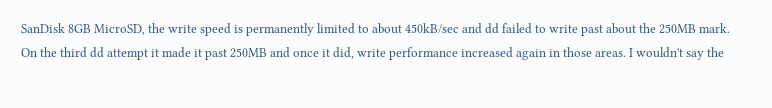SanDisk 8GB MicroSD, the write speed is permanently limited to about 450kB/sec and dd failed to write past about the 250MB mark. On the third dd attempt it made it past 250MB and once it did, write performance increased again in those areas. I wouldn't say the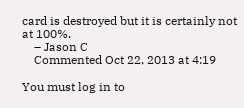card is destroyed but it is certainly not at 100%.
    – Jason C
    Commented Oct 22, 2013 at 4:19

You must log in to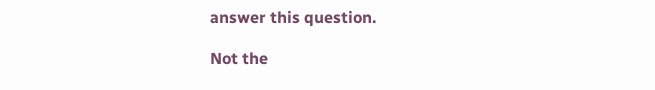answer this question.

Not the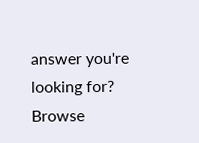answer you're looking for? Browse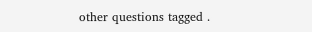other questions tagged .